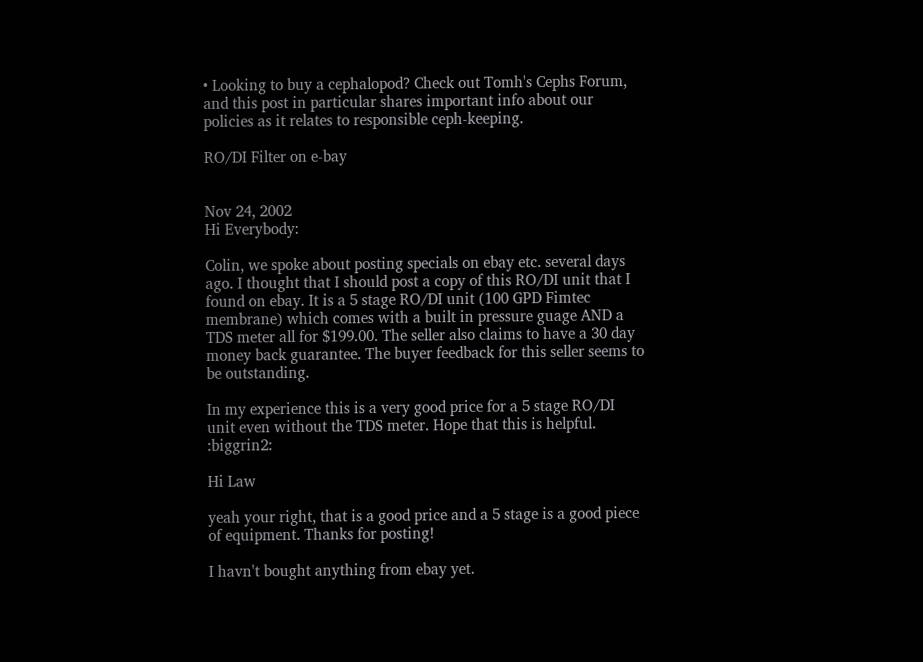• Looking to buy a cephalopod? Check out Tomh's Cephs Forum, and this post in particular shares important info about our policies as it relates to responsible ceph-keeping.

RO/DI Filter on e-bay


Nov 24, 2002
Hi Everybody:

Colin, we spoke about posting specials on ebay etc. several days ago. I thought that I should post a copy of this RO/DI unit that I found on ebay. It is a 5 stage RO/DI unit (100 GPD Fimtec membrane) which comes with a built in pressure guage AND a TDS meter all for $199.00. The seller also claims to have a 30 day money back guarantee. The buyer feedback for this seller seems to be outstanding.

In my experience this is a very good price for a 5 stage RO/DI unit even without the TDS meter. Hope that this is helpful. :biggrin2:

Hi Law

yeah your right, that is a good price and a 5 stage is a good piece of equipment. Thanks for posting!

I havn't bought anything from ebay yet.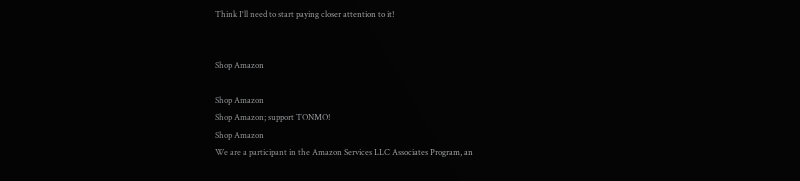Think I'll need to start paying closer attention to it!


Shop Amazon

Shop Amazon
Shop Amazon; support TONMO!
Shop Amazon
We are a participant in the Amazon Services LLC Associates Program, an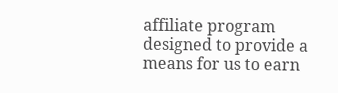affiliate program designed to provide a means for us to earn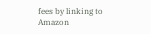fees by linking to Amazon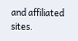and affiliated sites.